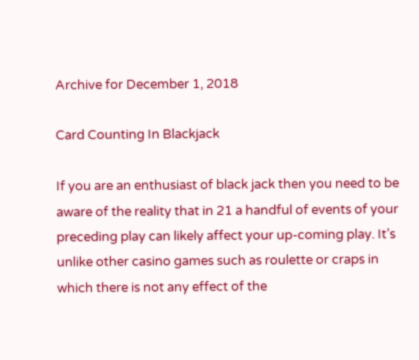Archive for December 1, 2018

Card Counting In Blackjack

If you are an enthusiast of black jack then you need to be aware of the reality that in 21 a handful of events of your preceding play can likely affect your up-coming play. It’s unlike other casino games such as roulette or craps in which there is not any effect of the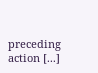preceding action [...]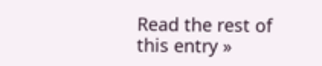Read the rest of this entry »